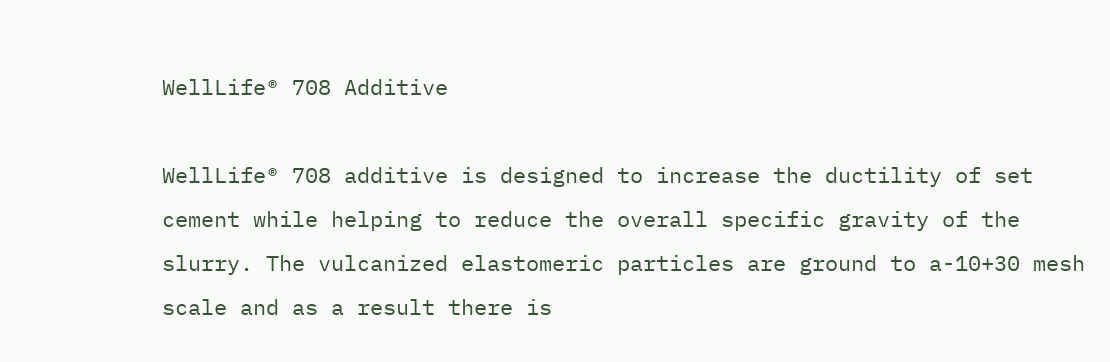WellLife® 708 Additive

WellLife® 708 additive is designed to increase the ductility of set cement while helping to reduce the overall specific gravity of the slurry. The vulcanized elastomeric particles are ground to a-10+30 mesh scale and as a result there is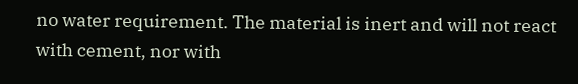no water requirement. The material is inert and will not react with cement, nor with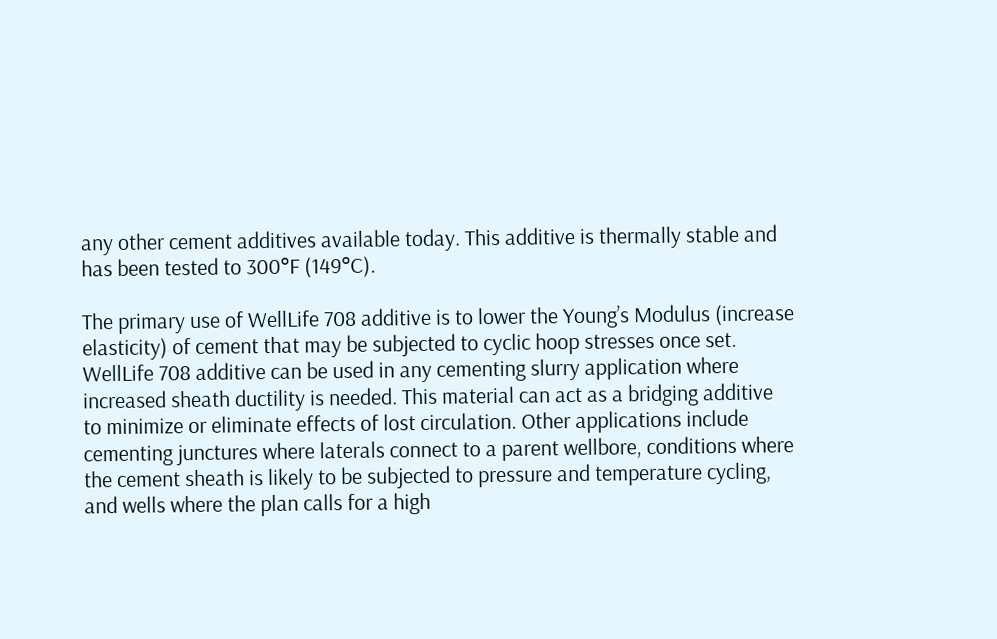any other cement additives available today. This additive is thermally stable and has been tested to 300°F (149°C).

The primary use of WellLife 708 additive is to lower the Young’s Modulus (increase elasticity) of cement that may be subjected to cyclic hoop stresses once set. WellLife 708 additive can be used in any cementing slurry application where increased sheath ductility is needed. This material can act as a bridging additive to minimize or eliminate effects of lost circulation. Other applications include cementing junctures where laterals connect to a parent wellbore, conditions where the cement sheath is likely to be subjected to pressure and temperature cycling, and wells where the plan calls for a high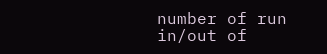number of run in/out of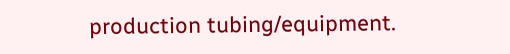production tubing/equipment.